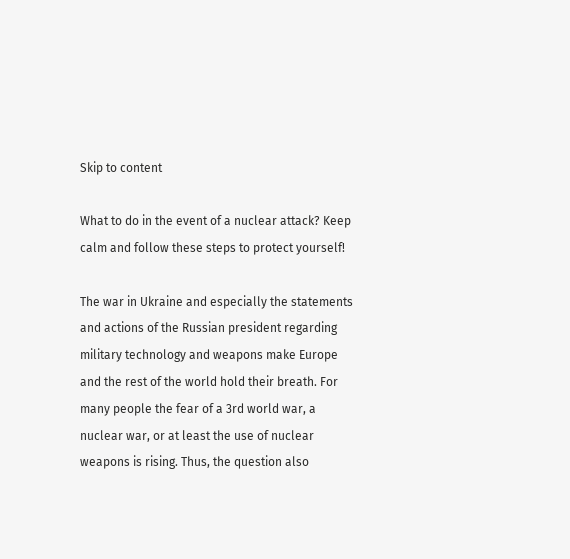Skip to content

What to do in the event of a nuclear attack? Keep calm and follow these steps to protect yourself!

The war in Ukraine and especially the statements and actions of the Russian president regarding military technology and weapons make Europe and the rest of the world hold their breath. For many people the fear of a 3rd world war, a nuclear war, or at least the use of nuclear weapons is rising. Thus, the question also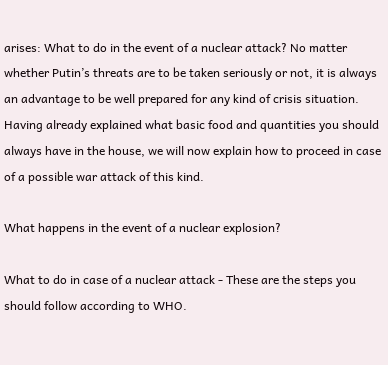arises: What to do in the event of a nuclear attack? No matter whether Putin’s threats are to be taken seriously or not, it is always an advantage to be well prepared for any kind of crisis situation. Having already explained what basic food and quantities you should always have in the house, we will now explain how to proceed in case of a possible war attack of this kind.

What happens in the event of a nuclear explosion?

What to do in case of a nuclear attack - These are the steps you should follow according to WHO.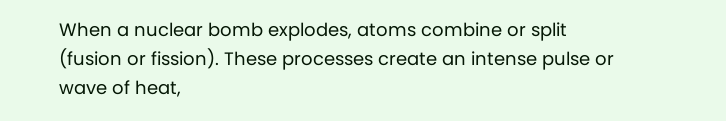When a nuclear bomb explodes, atoms combine or split (fusion or fission). These processes create an intense pulse or wave of heat,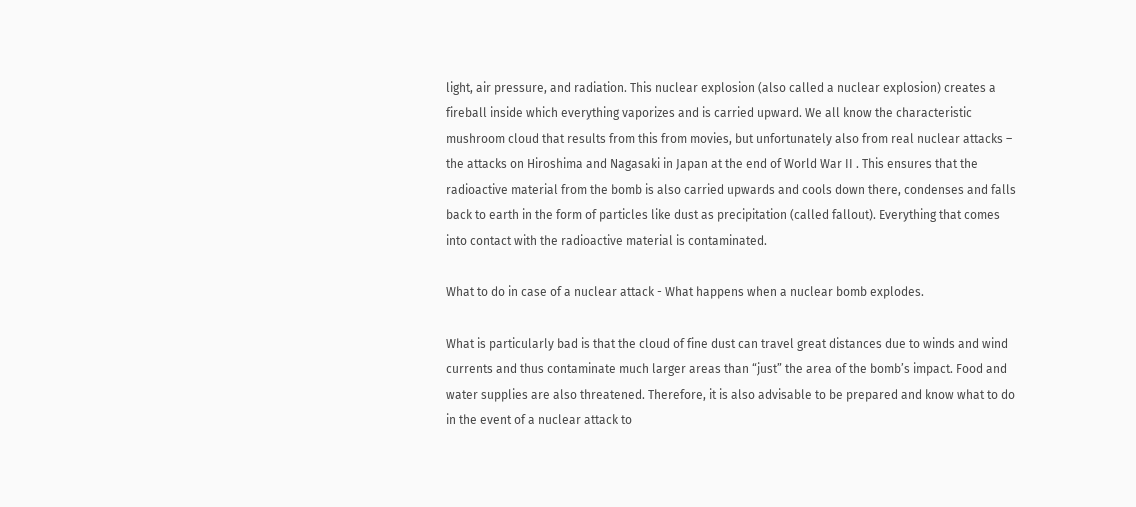light, air pressure, and radiation. This nuclear explosion (also called a nuclear explosion) creates a fireball inside which everything vaporizes and is carried upward. We all know the characteristic mushroom cloud that results from this from movies, but unfortunately also from real nuclear attacks – the attacks on Hiroshima and Nagasaki in Japan at the end of World War II . This ensures that the radioactive material from the bomb is also carried upwards and cools down there, condenses and falls back to earth in the form of particles like dust as precipitation (called fallout). Everything that comes into contact with the radioactive material is contaminated.

What to do in case of a nuclear attack - What happens when a nuclear bomb explodes.

What is particularly bad is that the cloud of fine dust can travel great distances due to winds and wind currents and thus contaminate much larger areas than “just” the area of the bomb’s impact. Food and water supplies are also threatened. Therefore, it is also advisable to be prepared and know what to do in the event of a nuclear attack to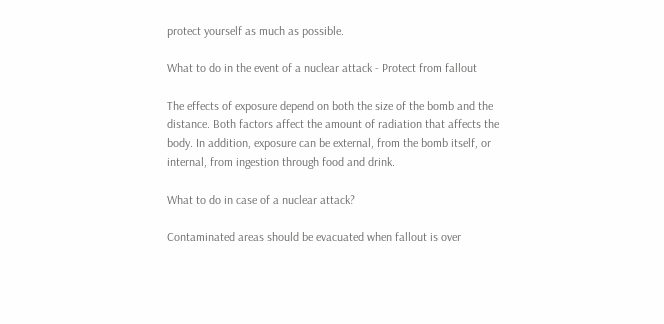protect yourself as much as possible.

What to do in the event of a nuclear attack - Protect from fallout

The effects of exposure depend on both the size of the bomb and the distance. Both factors affect the amount of radiation that affects the body. In addition, exposure can be external, from the bomb itself, or internal, from ingestion through food and drink.

What to do in case of a nuclear attack?

Contaminated areas should be evacuated when fallout is over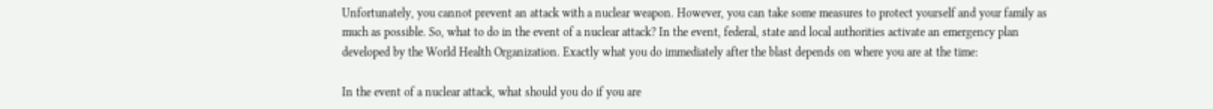Unfortunately, you cannot prevent an attack with a nuclear weapon. However, you can take some measures to protect yourself and your family as much as possible. So, what to do in the event of a nuclear attack? In the event, federal, state and local authorities activate an emergency plan developed by the World Health Organization. Exactly what you do immediately after the blast depends on where you are at the time:

In the event of a nuclear attack, what should you do if you are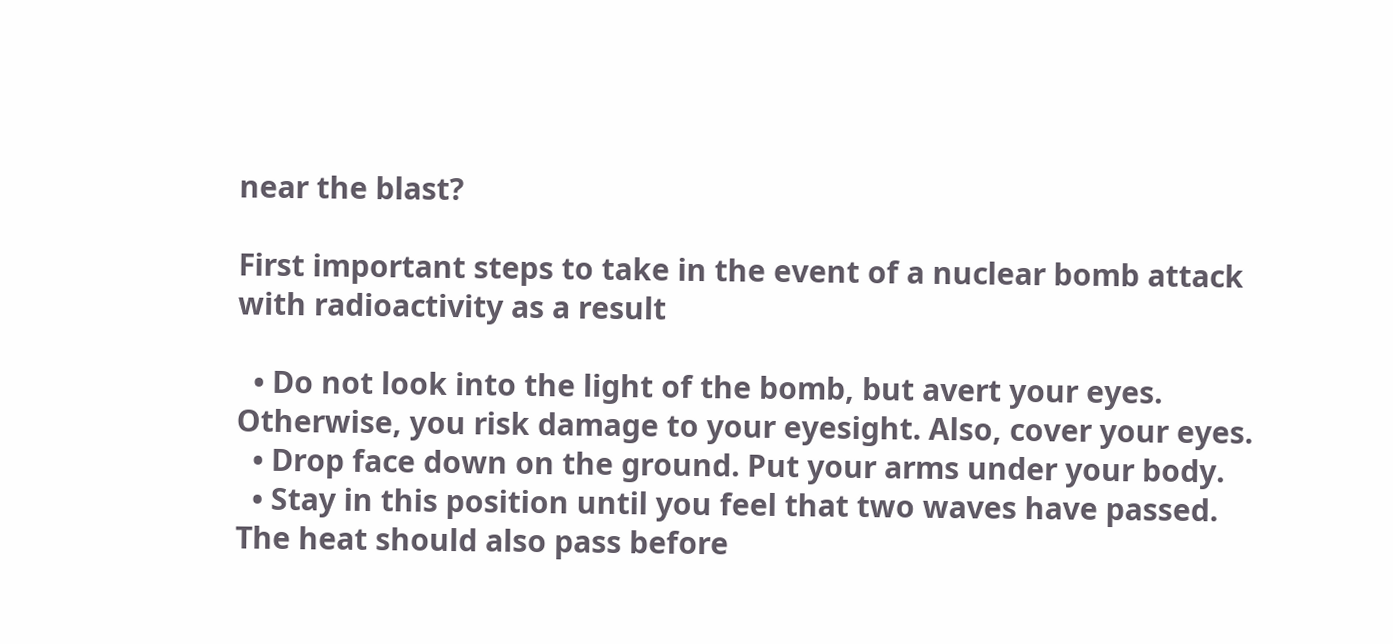near the blast?

First important steps to take in the event of a nuclear bomb attack with radioactivity as a result

  • Do not look into the light of the bomb, but avert your eyes. Otherwise, you risk damage to your eyesight. Also, cover your eyes.
  • Drop face down on the ground. Put your arms under your body.
  • Stay in this position until you feel that two waves have passed. The heat should also pass before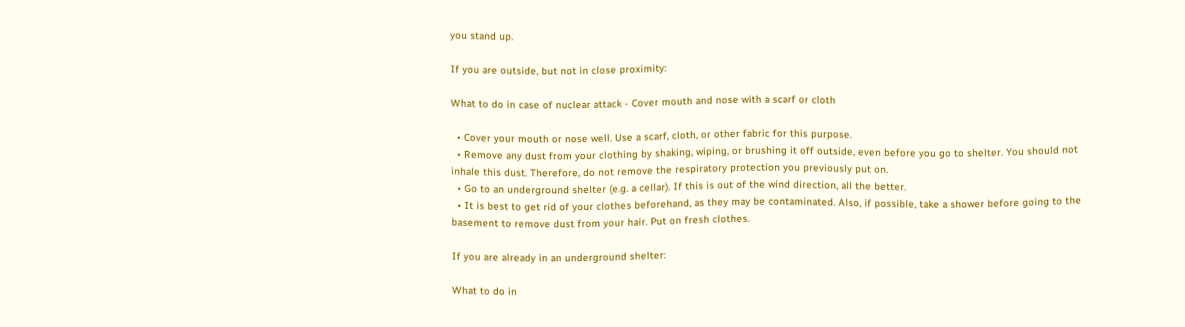you stand up.

If you are outside, but not in close proximity:

What to do in case of nuclear attack - Cover mouth and nose with a scarf or cloth

  • Cover your mouth or nose well. Use a scarf, cloth, or other fabric for this purpose.
  • Remove any dust from your clothing by shaking, wiping, or brushing it off outside, even before you go to shelter. You should not inhale this dust. Therefore, do not remove the respiratory protection you previously put on.
  • Go to an underground shelter (e.g. a cellar). If this is out of the wind direction, all the better.
  • It is best to get rid of your clothes beforehand, as they may be contaminated. Also, if possible, take a shower before going to the basement to remove dust from your hair. Put on fresh clothes.

If you are already in an underground shelter:

What to do in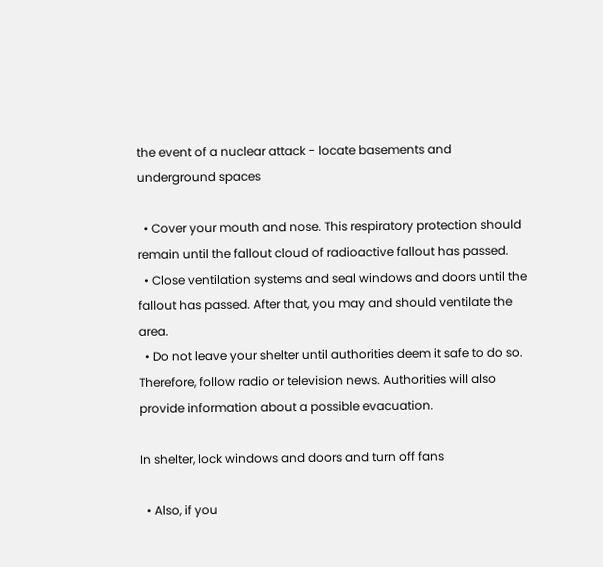the event of a nuclear attack - locate basements and underground spaces

  • Cover your mouth and nose. This respiratory protection should remain until the fallout cloud of radioactive fallout has passed.
  • Close ventilation systems and seal windows and doors until the fallout has passed. After that, you may and should ventilate the area.
  • Do not leave your shelter until authorities deem it safe to do so. Therefore, follow radio or television news. Authorities will also provide information about a possible evacuation.

In shelter, lock windows and doors and turn off fans

  • Also, if you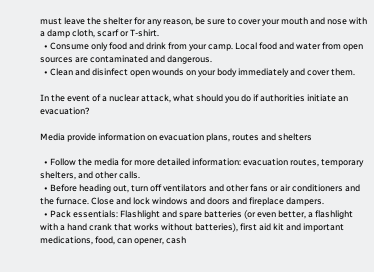must leave the shelter for any reason, be sure to cover your mouth and nose with a damp cloth, scarf or T-shirt.
  • Consume only food and drink from your camp. Local food and water from open sources are contaminated and dangerous.
  • Clean and disinfect open wounds on your body immediately and cover them.

In the event of a nuclear attack, what should you do if authorities initiate an evacuation?

Media provide information on evacuation plans, routes and shelters

  • Follow the media for more detailed information: evacuation routes, temporary shelters, and other calls.
  • Before heading out, turn off ventilators and other fans or air conditioners and the furnace. Close and lock windows and doors and fireplace dampers.
  • Pack essentials: Flashlight and spare batteries (or even better, a flashlight with a hand crank that works without batteries), first aid kit and important medications, food, can opener, cash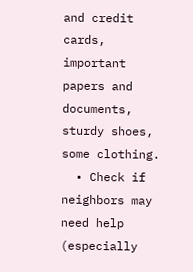and credit cards, important papers and documents, sturdy shoes, some clothing.
  • Check if neighbors may need help (especially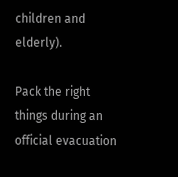children and elderly).

Pack the right things during an official evacuation